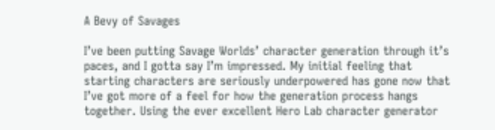A Bevy of Savages

I’ve been putting Savage Worlds’ character generation through it’s paces, and I gotta say I’m impressed. My initial feeling that starting characters are seriously underpowered has gone now that I’ve got more of a feel for how the generation process hangs together. Using the ever excellent Hero Lab character generator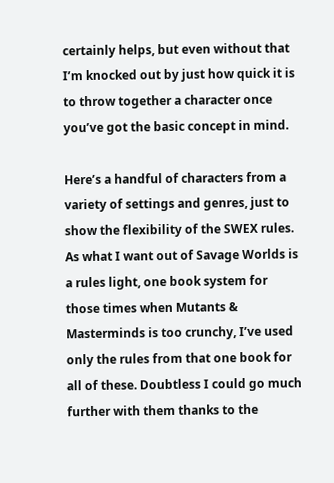certainly helps, but even without that I’m knocked out by just how quick it is to throw together a character once you’ve got the basic concept in mind.

Here’s a handful of characters from a variety of settings and genres, just to show the flexibility of the SWEX rules. As what I want out of Savage Worlds is a rules light, one book system for those times when Mutants & Masterminds is too crunchy, I’ve used only the rules from that one book for all of these. Doubtless I could go much further with them thanks to the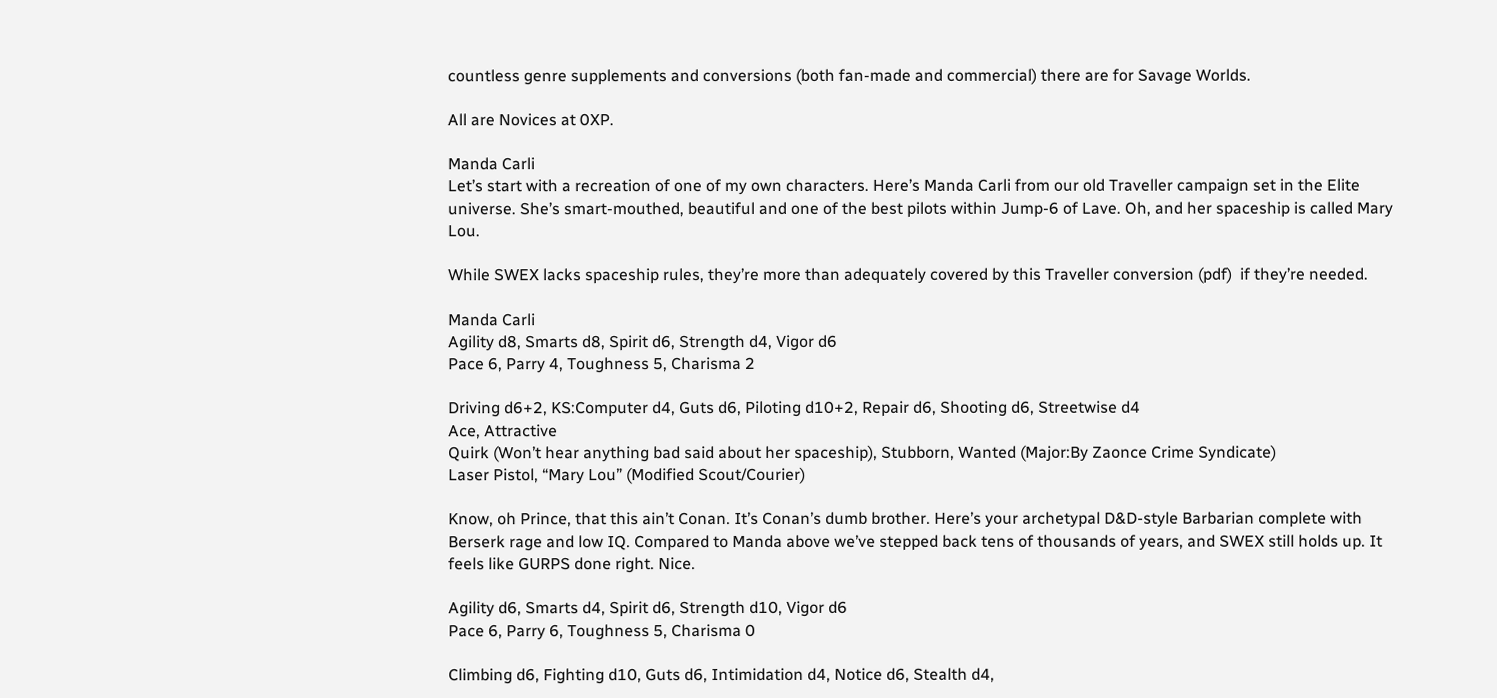countless genre supplements and conversions (both fan-made and commercial) there are for Savage Worlds.

All are Novices at 0XP.

Manda Carli
Let’s start with a recreation of one of my own characters. Here’s Manda Carli from our old Traveller campaign set in the Elite universe. She’s smart-mouthed, beautiful and one of the best pilots within Jump-6 of Lave. Oh, and her spaceship is called Mary Lou.

While SWEX lacks spaceship rules, they’re more than adequately covered by this Traveller conversion (pdf)  if they’re needed.

Manda Carli
Agility d8, Smarts d8, Spirit d6, Strength d4, Vigor d6
Pace 6, Parry 4, Toughness 5, Charisma 2

Driving d6+2, KS:Computer d4, Guts d6, Piloting d10+2, Repair d6, Shooting d6, Streetwise d4
Ace, Attractive
Quirk (Won’t hear anything bad said about her spaceship), Stubborn, Wanted (Major:By Zaonce Crime Syndicate)
Laser Pistol, “Mary Lou” (Modified Scout/Courier)

Know, oh Prince, that this ain’t Conan. It’s Conan’s dumb brother. Here’s your archetypal D&D-style Barbarian complete with Berserk rage and low IQ. Compared to Manda above we’ve stepped back tens of thousands of years, and SWEX still holds up. It feels like GURPS done right. Nice.

Agility d6, Smarts d4, Spirit d6, Strength d10, Vigor d6
Pace 6, Parry 6, Toughness 5, Charisma 0

Climbing d6, Fighting d10, Guts d6, Intimidation d4, Notice d6, Stealth d4,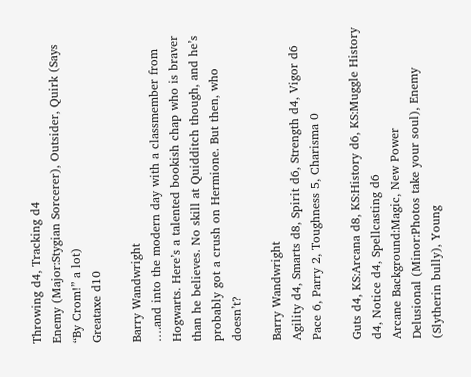Throwing d4, Tracking d4
Enemy (Major:Stygian Sorcerer), Outsider, Quirk (Says “By Crom!” a lot)
Greataxe d10

Barry Wandwright
….and into the modern day with a classmember from Hogwarts. Here’s a talented bookish chap who is braver than he believes. No skill at Quidditch though, and he’s probably got a crush on Hermione. But then, who doesn’t?

Barry Wandwright
Agility d4, Smarts d8, Spirit d6, Strength d4, Vigor d6
Pace 6, Parry 2, Toughness 5, Charisma 0

Guts d4, KS:Arcana d8, KS:History d6, KS:Muggle History d4, Notice d4, Spellcasting d6
Arcane Background:Magic, New Power
Delusional (Minor:Photos take your soul), Enemy (Slytherin bully), Young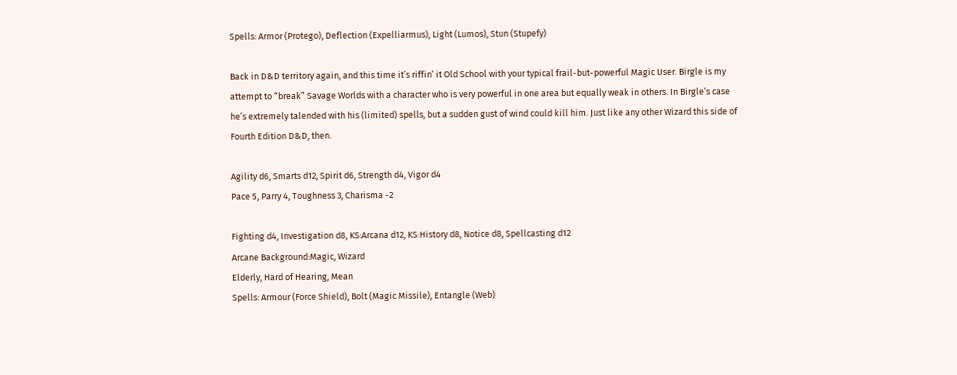Spells: Armor (Protego), Deflection (Expelliarmus), Light (Lumos), Stun (Stupefy)

Back in D&D territory again, and this time it’s riffin’ it Old School with your typical frail-but-powerful Magic User. Birgle is my attempt to “break” Savage Worlds with a character who is very powerful in one area but equally weak in others. In Birgle’s case he’s extremely talended with his (limited) spells, but a sudden gust of wind could kill him. Just like any other Wizard this side of Fourth Edition D&D, then.

Agility d6, Smarts d12, Spirit d6, Strength d4, Vigor d4
Pace 5, Parry 4, Toughness 3, Charisma -2

Fighting d4, Investigation d8, KS:Arcana d12, KS:History d8, Notice d8, Spellcasting d12
Arcane Background:Magic, Wizard
Elderly, Hard of Hearing, Mean
Spells: Armour (Force Shield), Bolt (Magic Missile), Entangle (Web)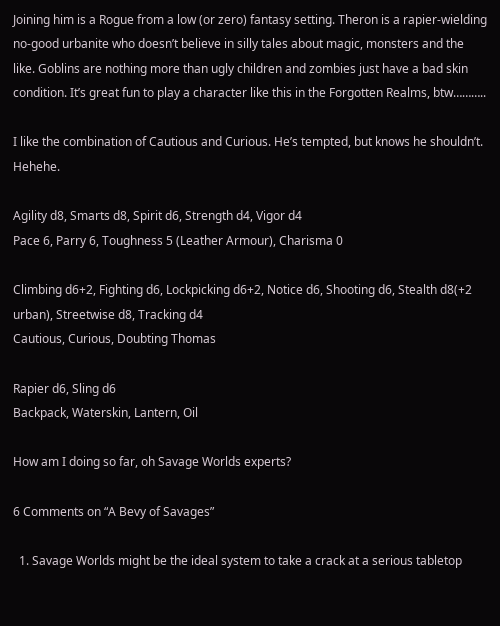Joining him is a Rogue from a low (or zero) fantasy setting. Theron is a rapier-wielding no-good urbanite who doesn’t believe in silly tales about magic, monsters and the like. Goblins are nothing more than ugly children and zombies just have a bad skin condition. It’s great fun to play a character like this in the Forgotten Realms, btw………..

I like the combination of Cautious and Curious. He’s tempted, but knows he shouldn’t. Hehehe.

Agility d8, Smarts d8, Spirit d6, Strength d4, Vigor d4
Pace 6, Parry 6, Toughness 5 (Leather Armour), Charisma 0

Climbing d6+2, Fighting d6, Lockpicking d6+2, Notice d6, Shooting d6, Stealth d8(+2 urban), Streetwise d8, Tracking d4
Cautious, Curious, Doubting Thomas

Rapier d6, Sling d6
Backpack, Waterskin, Lantern, Oil

How am I doing so far, oh Savage Worlds experts?

6 Comments on “A Bevy of Savages”

  1. Savage Worlds might be the ideal system to take a crack at a serious tabletop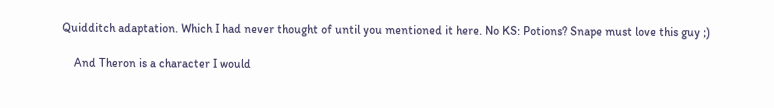Quidditch adaptation. Which I had never thought of until you mentioned it here. No KS: Potions? Snape must love this guy ;)

    And Theron is a character I would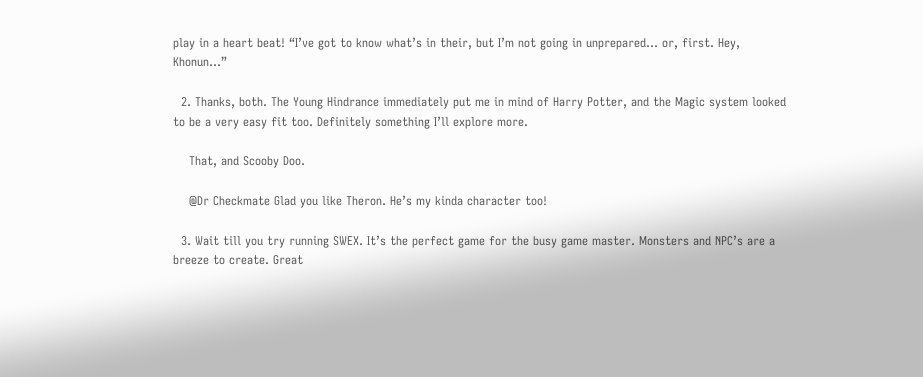play in a heart beat! “I’ve got to know what’s in their, but I’m not going in unprepared… or, first. Hey, Khonun…”

  2. Thanks, both. The Young Hindrance immediately put me in mind of Harry Potter, and the Magic system looked to be a very easy fit too. Definitely something I’ll explore more.

    That, and Scooby Doo.

    @Dr Checkmate Glad you like Theron. He’s my kinda character too!

  3. Wait till you try running SWEX. It’s the perfect game for the busy game master. Monsters and NPC’s are a breeze to create. Great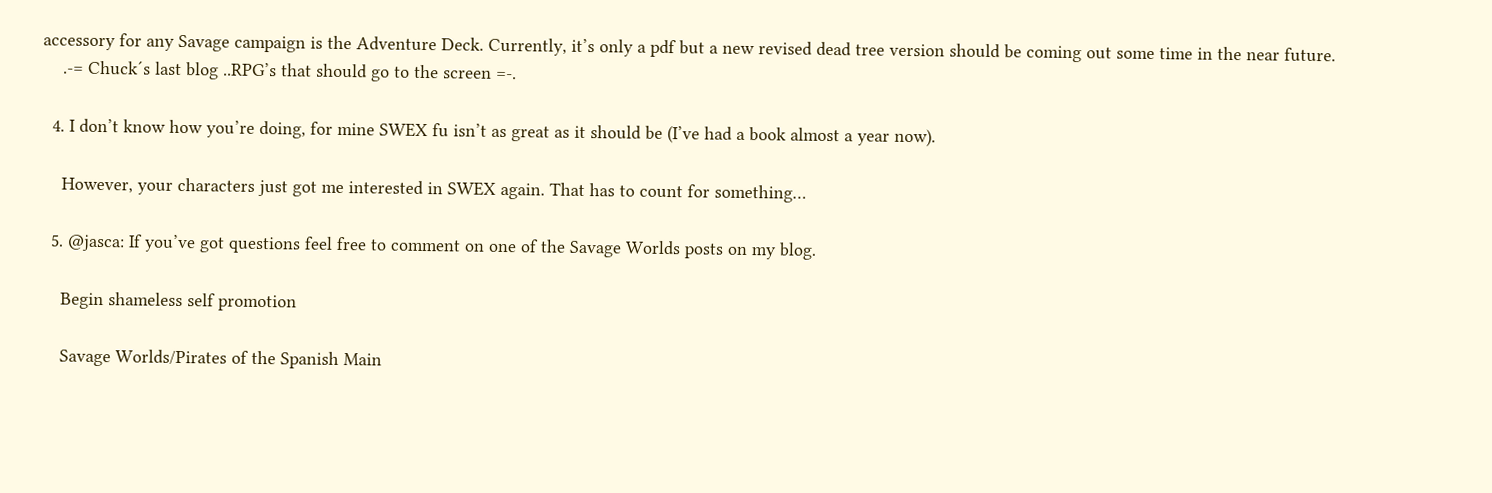accessory for any Savage campaign is the Adventure Deck. Currently, it’s only a pdf but a new revised dead tree version should be coming out some time in the near future.
    .-= Chuck´s last blog ..RPG’s that should go to the screen =-.

  4. I don’t know how you’re doing, for mine SWEX fu isn’t as great as it should be (I’ve had a book almost a year now).

    However, your characters just got me interested in SWEX again. That has to count for something…

  5. @jasca: If you’ve got questions feel free to comment on one of the Savage Worlds posts on my blog.

    Begin shameless self promotion

    Savage Worlds/Pirates of the Spanish Main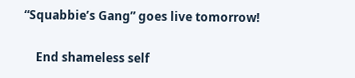“Squabbie’s Gang” goes live tomorrow!

    End shameless self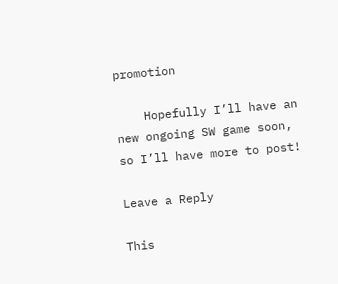promotion

    Hopefully I’ll have an new ongoing SW game soon, so I’ll have more to post!

Leave a Reply

This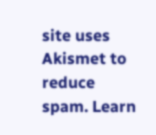site uses Akismet to reduce spam. Learn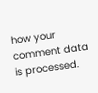how your comment data is processed.